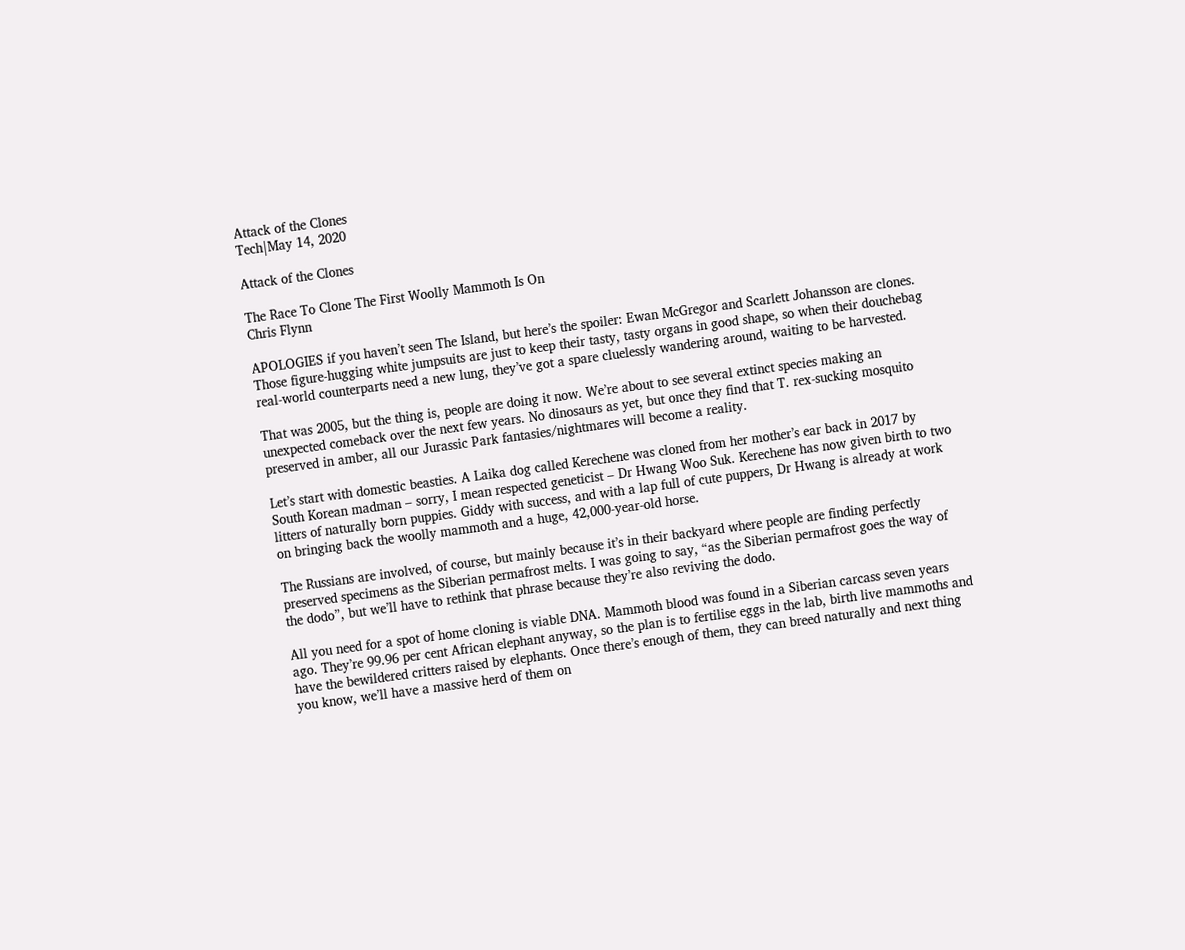Attack of the Clones
Tech|May 14, 2020

Attack of the Clones

The Race To Clone The First Woolly Mammoth Is On
Chris Flynn

APOLOGIES if you haven’t seen The Island, but here’s the spoiler: Ewan McGregor and Scarlett Johansson are clones. Those figure-hugging white jumpsuits are just to keep their tasty, tasty organs in good shape, so when their douchebag real-world counterparts need a new lung, they’ve got a spare cluelessly wandering around, waiting to be harvested.

That was 2005, but the thing is, people are doing it now. We’re about to see several extinct species making an unexpected comeback over the next few years. No dinosaurs as yet, but once they find that T. rex-sucking mosquito preserved in amber, all our Jurassic Park fantasies/nightmares will become a reality.

Let’s start with domestic beasties. A Laika dog called Kerechene was cloned from her mother’s ear back in 2017 by South Korean madman – sorry, I mean respected geneticist – Dr Hwang Woo Suk. Kerechene has now given birth to two litters of naturally born puppies. Giddy with success, and with a lap full of cute puppers, Dr Hwang is already at work on bringing back the woolly mammoth and a huge, 42,000-year-old horse.

The Russians are involved, of course, but mainly because it’s in their backyard where people are finding perfectly preserved specimens as the Siberian permafrost melts. I was going to say, “as the Siberian permafrost goes the way of the dodo”, but we’ll have to rethink that phrase because they’re also reviving the dodo.

All you need for a spot of home cloning is viable DNA. Mammoth blood was found in a Siberian carcass seven years ago. They’re 99.96 per cent African elephant anyway, so the plan is to fertilise eggs in the lab, birth live mammoths and have the bewildered critters raised by elephants. Once there’s enough of them, they can breed naturally and next thing you know, we’ll have a massive herd of them on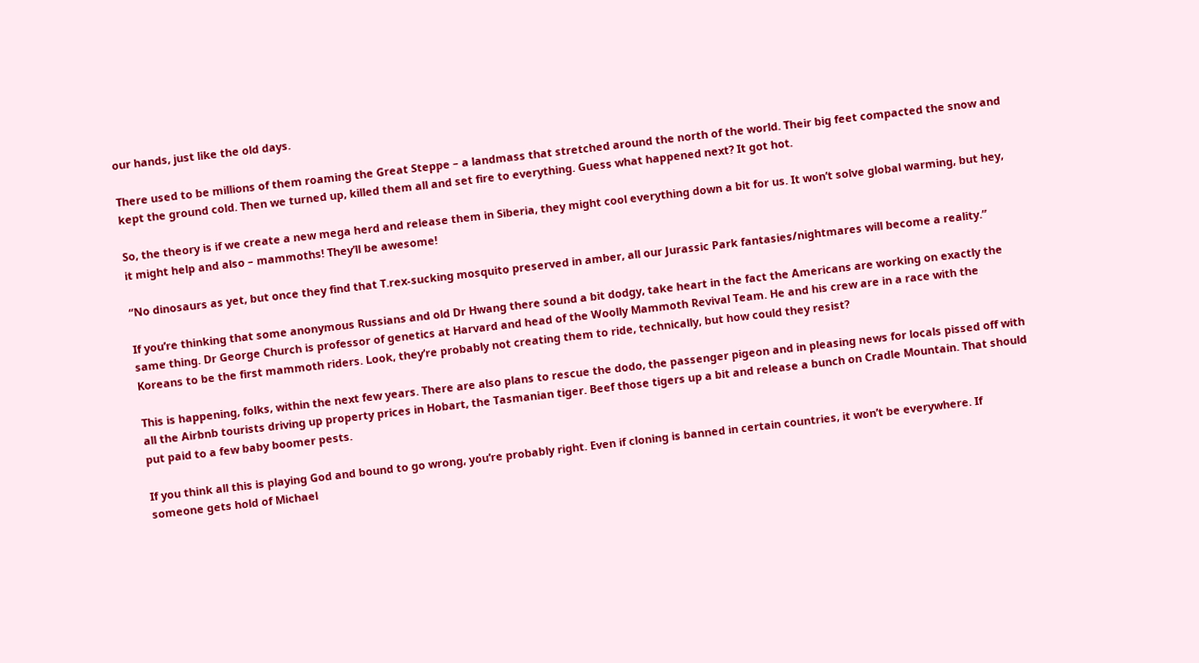our hands, just like the old days.

There used to be millions of them roaming the Great Steppe – a landmass that stretched around the north of the world. Their big feet compacted the snow and kept the ground cold. Then we turned up, killed them all and set fire to everything. Guess what happened next? It got hot.

So, the theory is if we create a new mega herd and release them in Siberia, they might cool everything down a bit for us. It won’t solve global warming, but hey, it might help and also – mammoths! They’ll be awesome!

“No dinosaurs as yet, but once they find that T.rex-sucking mosquito preserved in amber, all our Jurassic Park fantasies/nightmares will become a reality.”

If you’re thinking that some anonymous Russians and old Dr Hwang there sound a bit dodgy, take heart in the fact the Americans are working on exactly the same thing. Dr George Church is professor of genetics at Harvard and head of the Woolly Mammoth Revival Team. He and his crew are in a race with the Koreans to be the first mammoth riders. Look, they’re probably not creating them to ride, technically, but how could they resist?

This is happening, folks, within the next few years. There are also plans to rescue the dodo, the passenger pigeon and in pleasing news for locals pissed off with all the Airbnb tourists driving up property prices in Hobart, the Tasmanian tiger. Beef those tigers up a bit and release a bunch on Cradle Mountain. That should put paid to a few baby boomer pests.

If you think all this is playing God and bound to go wrong, you’re probably right. Even if cloning is banned in certain countries, it won’t be everywhere. If someone gets hold of Michael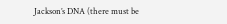Jackson’s DNA (there must be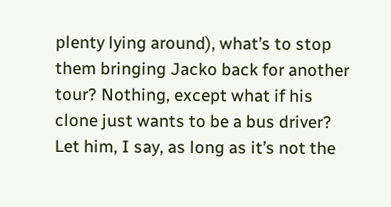plenty lying around), what’s to stop them bringing Jacko back for another tour? Nothing, except what if his clone just wants to be a bus driver? Let him, I say, as long as it’s not the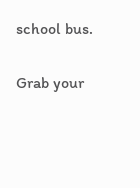school bus.

Grab your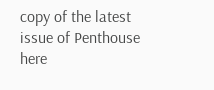copy of the latest issue of Penthouse here